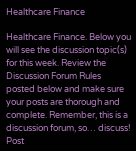Healthcare Finance

Healthcare Finance. Below you will see the discussion topic(s) for this week. Review the Discussion Forum Rules posted below and make sure your posts are thorough and complete. Remember, this is a discussion forum, so… discuss! Post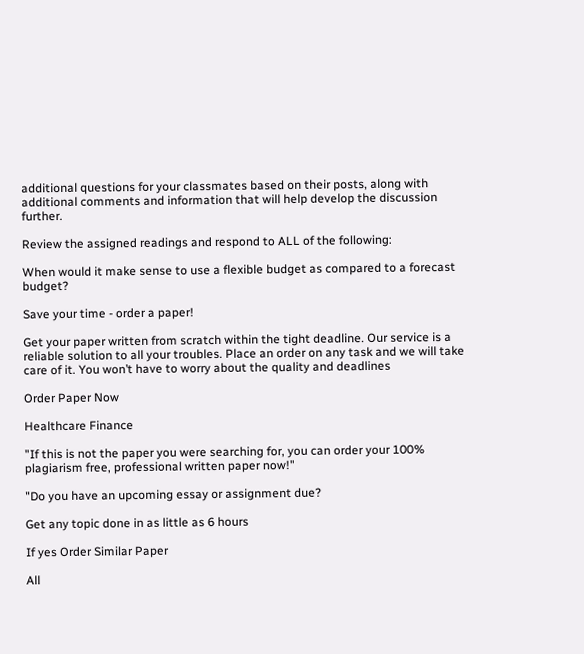additional questions for your classmates based on their posts, along with additional comments and information that will help develop the discussion further.

Review the assigned readings and respond to ALL of the following:

When would it make sense to use a flexible budget as compared to a forecast budget?

Save your time - order a paper!

Get your paper written from scratch within the tight deadline. Our service is a reliable solution to all your troubles. Place an order on any task and we will take care of it. You won’t have to worry about the quality and deadlines

Order Paper Now

Healthcare Finance

"If this is not the paper you were searching for, you can order your 100% plagiarism free, professional written paper now!"

"Do you have an upcoming essay or assignment due?

Get any topic done in as little as 6 hours

If yes Order Similar Paper

All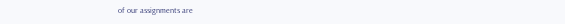of our assignments are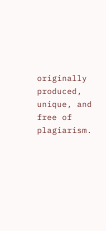originally produced, unique, and free of plagiarism.